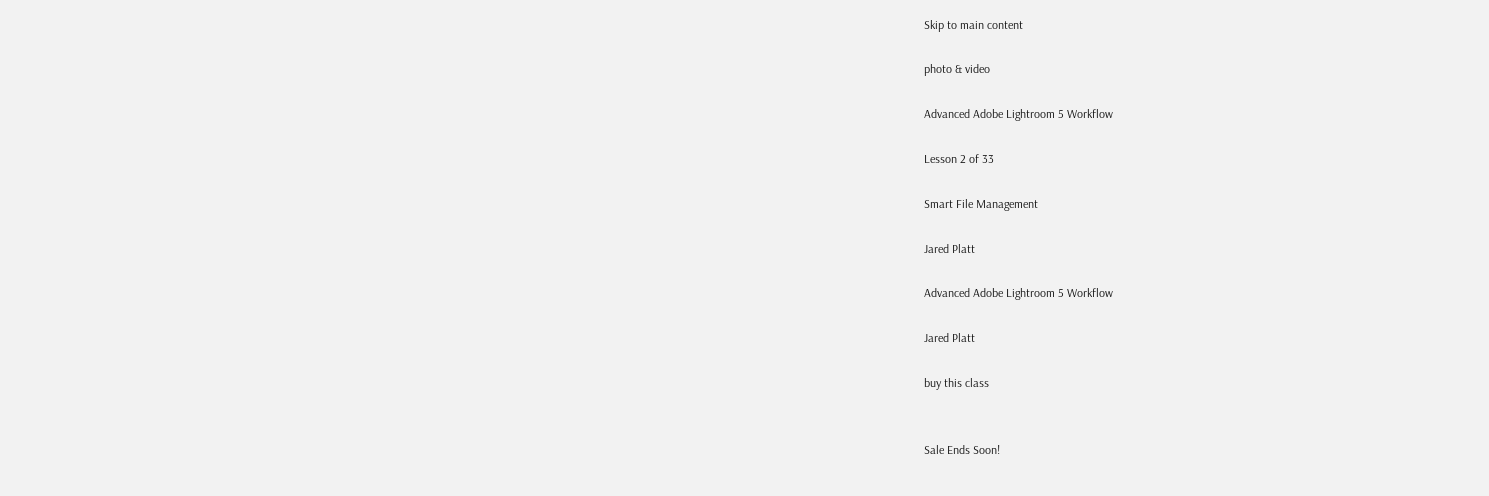Skip to main content

photo & video

Advanced Adobe Lightroom 5 Workflow

Lesson 2 of 33

Smart File Management

Jared Platt

Advanced Adobe Lightroom 5 Workflow

Jared Platt

buy this class


Sale Ends Soon!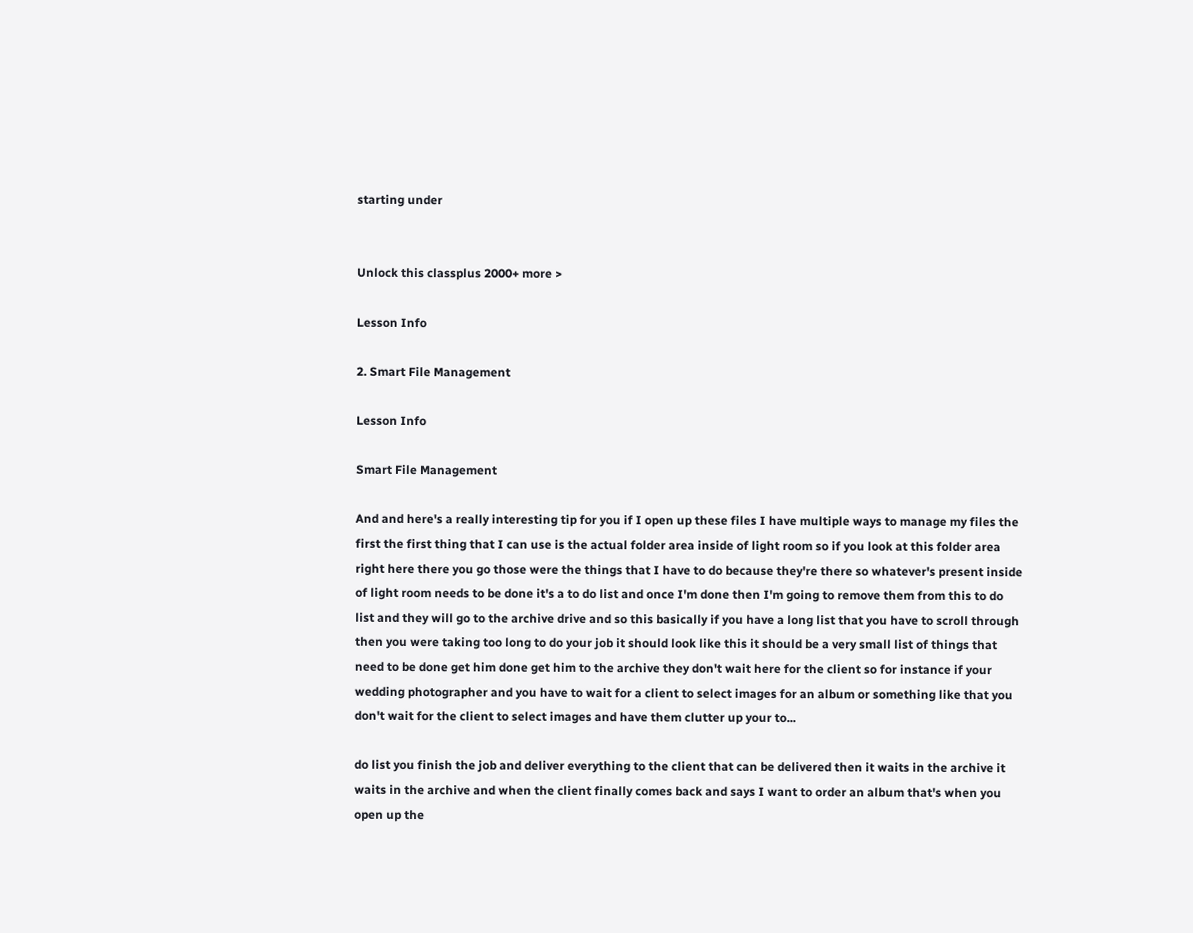starting under


Unlock this classplus 2000+ more >

Lesson Info

2. Smart File Management

Lesson Info

Smart File Management

And and here's a really interesting tip for you if I open up these files I have multiple ways to manage my files the first the first thing that I can use is the actual folder area inside of light room so if you look at this folder area right here there you go those were the things that I have to do because they're there so whatever's present inside of light room needs to be done it's a to do list and once I'm done then I'm going to remove them from this to do list and they will go to the archive drive and so this basically if you have a long list that you have to scroll through then you were taking too long to do your job it should look like this it should be a very small list of things that need to be done get him done get him to the archive they don't wait here for the client so for instance if your wedding photographer and you have to wait for a client to select images for an album or something like that you don't wait for the client to select images and have them clutter up your to...

do list you finish the job and deliver everything to the client that can be delivered then it waits in the archive it waits in the archive and when the client finally comes back and says I want to order an album that's when you open up the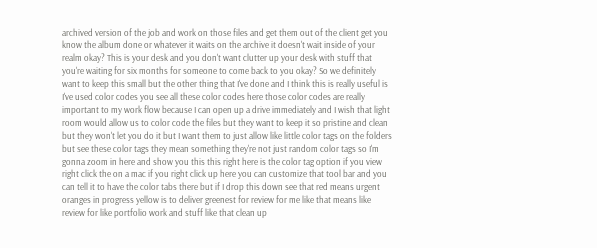archived version of the job and work on those files and get them out of the client get you know the album done or whatever it waits on the archive it doesn't wait inside of your realm okay? This is your desk and you don't want clutter up your desk with stuff that you're waiting for six months for someone to come back to you okay? So we definitely want to keep this small but the other thing that I've done and I think this is really useful is I've used color codes you see all these color codes here those color codes are really important to my work flow because I can open up a drive immediately and I wish that light room would allow us to color code the files but they want to keep it so pristine and clean but they won't let you do it but I want them to just allow like little color tags on the folders but see these color tags they mean something they're not just random color tags so I'm gonna zoom in here and show you this this right here is the color tag option if you view right click the on a mac if you right click up here you can customize that tool bar and you can tell it to have the color tabs there but if I drop this down see that red means urgent oranges in progress yellow is to deliver greenest for review for me like that means like review for like portfolio work and stuff like that clean up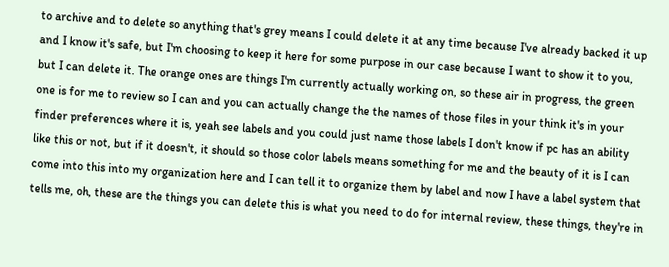to archive and to delete so anything that's grey means I could delete it at any time because I've already backed it up and I know it's safe, but I'm choosing to keep it here for some purpose in our case because I want to show it to you, but I can delete it. The orange ones are things I'm currently actually working on, so these air in progress, the green one is for me to review so I can and you can actually change the the names of those files in your think it's in your finder preferences where it is, yeah see labels and you could just name those labels I don't know if pc has an ability like this or not, but if it doesn't, it should so those color labels means something for me and the beauty of it is I can come into this into my organization here and I can tell it to organize them by label and now I have a label system that tells me, oh, these are the things you can delete this is what you need to do for internal review, these things, they're in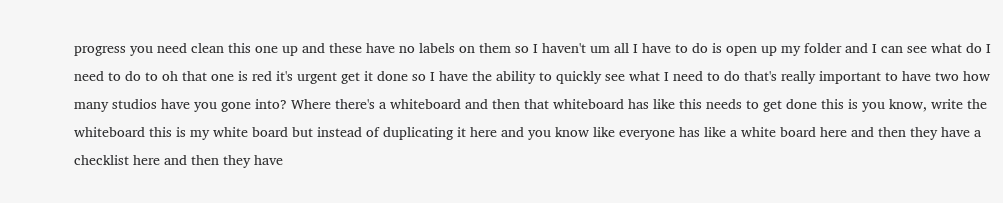progress you need clean this one up and these have no labels on them so I haven't um all I have to do is open up my folder and I can see what do I need to do to oh that one is red it's urgent get it done so I have the ability to quickly see what I need to do that's really important to have two how many studios have you gone into? Where there's a whiteboard and then that whiteboard has like this needs to get done this is you know, write the whiteboard this is my white board but instead of duplicating it here and you know like everyone has like a white board here and then they have a checklist here and then they have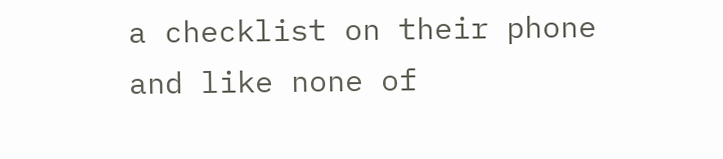a checklist on their phone and like none of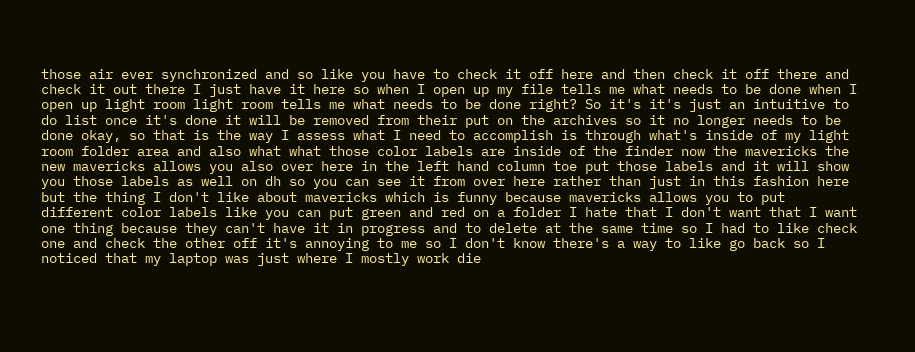those air ever synchronized and so like you have to check it off here and then check it off there and check it out there I just have it here so when I open up my file tells me what needs to be done when I open up light room light room tells me what needs to be done right? So it's it's just an intuitive to do list once it's done it will be removed from their put on the archives so it no longer needs to be done okay, so that is the way I assess what I need to accomplish is through what's inside of my light room folder area and also what what those color labels are inside of the finder now the mavericks the new mavericks allows you also over here in the left hand column toe put those labels and it will show you those labels as well on dh so you can see it from over here rather than just in this fashion here but the thing I don't like about mavericks which is funny because mavericks allows you to put different color labels like you can put green and red on a folder I hate that I don't want that I want one thing because they can't have it in progress and to delete at the same time so I had to like check one and check the other off it's annoying to me so I don't know there's a way to like go back so I noticed that my laptop was just where I mostly work die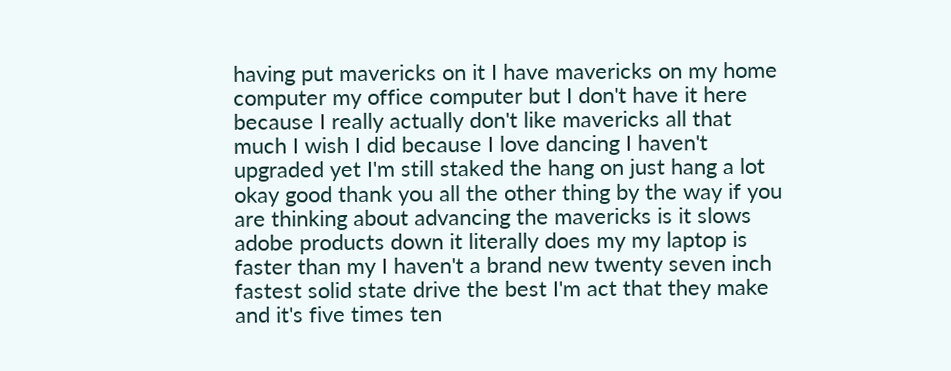having put mavericks on it I have mavericks on my home computer my office computer but I don't have it here because I really actually don't like mavericks all that much I wish I did because I love dancing I haven't upgraded yet I'm still staked the hang on just hang a lot okay good thank you all the other thing by the way if you are thinking about advancing the mavericks is it slows adobe products down it literally does my my laptop is faster than my I haven't a brand new twenty seven inch fastest solid state drive the best I'm act that they make and it's five times ten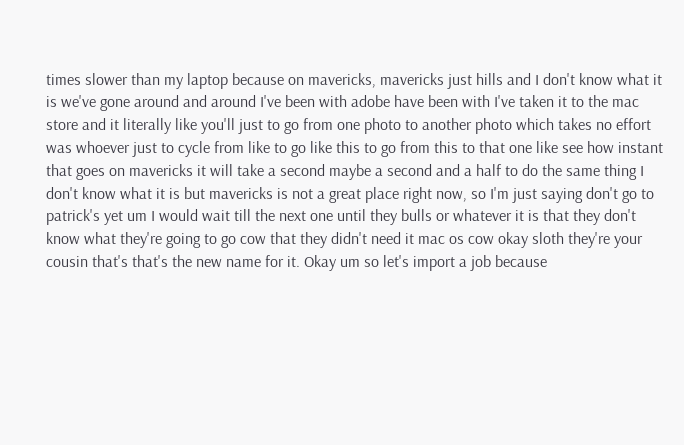times slower than my laptop because on mavericks, mavericks just hills and I don't know what it is we've gone around and around I've been with adobe have been with I've taken it to the mac store and it literally like you'll just to go from one photo to another photo which takes no effort was whoever just to cycle from like to go like this to go from this to that one like see how instant that goes on mavericks it will take a second maybe a second and a half to do the same thing I don't know what it is but mavericks is not a great place right now, so I'm just saying don't go to patrick's yet um I would wait till the next one until they bulls or whatever it is that they don't know what they're going to go cow that they didn't need it mac os cow okay sloth they're your cousin that's that's the new name for it. Okay um so let's import a job because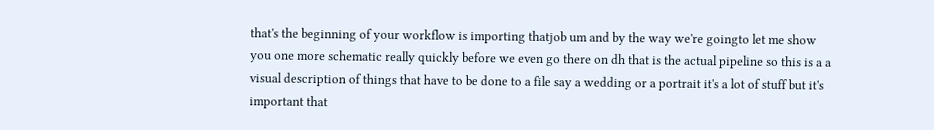that's the beginning of your workflow is importing thatjob um and by the way we're goingto let me show you one more schematic really quickly before we even go there on dh that is the actual pipeline so this is a a visual description of things that have to be done to a file say a wedding or a portrait it's a lot of stuff but it's important that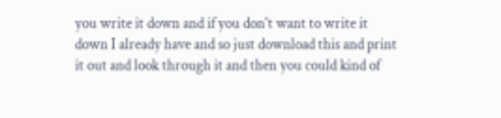you write it down and if you don't want to write it down I already have and so just download this and print it out and look through it and then you could kind of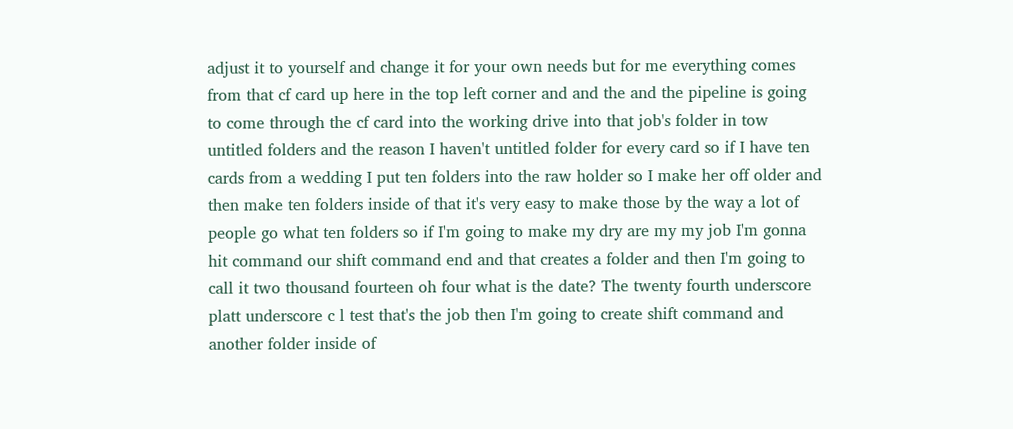adjust it to yourself and change it for your own needs but for me everything comes from that cf card up here in the top left corner and and the and the pipeline is going to come through the cf card into the working drive into that job's folder in tow untitled folders and the reason I haven't untitled folder for every card so if I have ten cards from a wedding I put ten folders into the raw holder so I make her off older and then make ten folders inside of that it's very easy to make those by the way a lot of people go what ten folders so if I'm going to make my dry are my my job I'm gonna hit command our shift command end and that creates a folder and then I'm going to call it two thousand fourteen oh four what is the date? The twenty fourth underscore platt underscore c l test that's the job then I'm going to create shift command and another folder inside of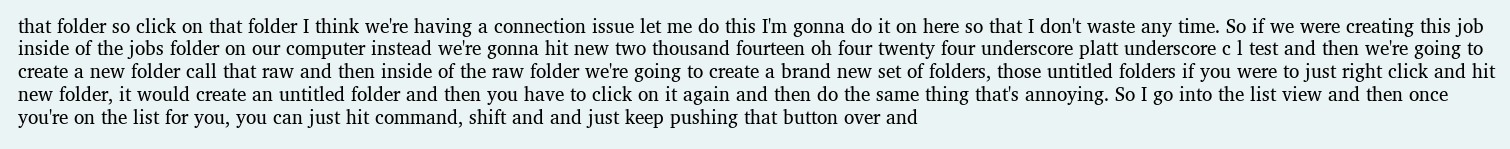that folder so click on that folder I think we're having a connection issue let me do this I'm gonna do it on here so that I don't waste any time. So if we were creating this job inside of the jobs folder on our computer instead we're gonna hit new two thousand fourteen oh four twenty four underscore platt underscore c l test and then we're going to create a new folder call that raw and then inside of the raw folder we're going to create a brand new set of folders, those untitled folders if you were to just right click and hit new folder, it would create an untitled folder and then you have to click on it again and then do the same thing that's annoying. So I go into the list view and then once you're on the list for you, you can just hit command, shift and and just keep pushing that button over and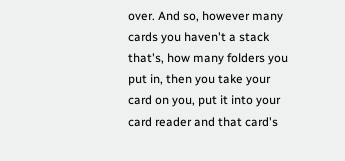over. And so, however many cards you haven't a stack that's, how many folders you put in, then you take your card on you, put it into your card reader and that card's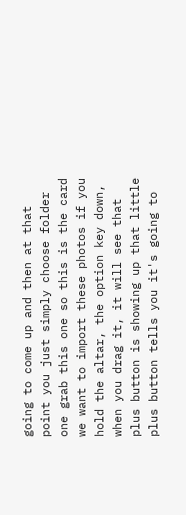going to come up and then at that point you just simply choose folder one grab this one so this is the card we want to import these photos if you hold the altar, the option key down, when you drag it, it will see that plus button is showing up that little plus button tells you it's going to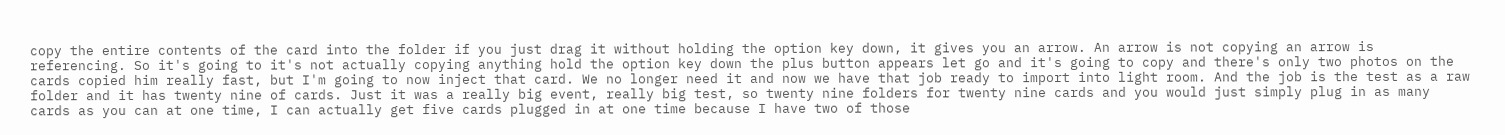copy the entire contents of the card into the folder if you just drag it without holding the option key down, it gives you an arrow. An arrow is not copying an arrow is referencing. So it's going to it's not actually copying anything hold the option key down the plus button appears let go and it's going to copy and there's only two photos on the cards copied him really fast, but I'm going to now inject that card. We no longer need it and now we have that job ready to import into light room. And the job is the test as a raw folder and it has twenty nine of cards. Just it was a really big event, really big test, so twenty nine folders for twenty nine cards and you would just simply plug in as many cards as you can at one time, I can actually get five cards plugged in at one time because I have two of those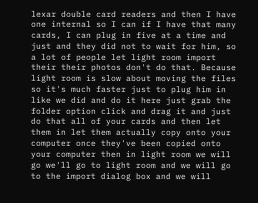lexar double card readers and then I have one internal so I can if I have that many cards, I can plug in five at a time and just and they did not to wait for him, so a lot of people let light room import their their photos don't do that. Because light room is slow about moving the files so it's much faster just to plug him in like we did and do it here just grab the folder option click and drag it and just do that all of your cards and then let them in let them actually copy onto your computer once they've been copied onto your computer then in light room we will go we'll go to light room and we will go to the import dialog box and we will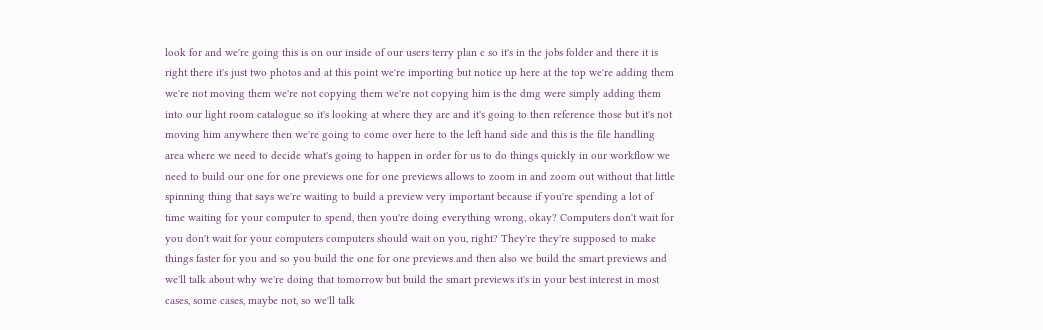look for and we're going this is on our inside of our users terry plan c so it's in the jobs folder and there it is right there it's just two photos and at this point we're importing but notice up here at the top we're adding them we're not moving them we're not copying them we're not copying him is the dmg were simply adding them into our light room catalogue so it's looking at where they are and it's going to then reference those but it's not moving him anywhere then we're going to come over here to the left hand side and this is the file handling area where we need to decide what's going to happen in order for us to do things quickly in our workflow we need to build our one for one previews one for one previews allows to zoom in and zoom out without that little spinning thing that says we're waiting to build a preview very important because if you're spending a lot of time waiting for your computer to spend, then you're doing everything wrong, okay? Computers don't wait for you don't wait for your computers computers should wait on you, right? They're they're supposed to make things faster for you and so you build the one for one previews and then also we build the smart previews and we'll talk about why we're doing that tomorrow but build the smart previews it's in your best interest in most cases, some cases, maybe not, so we'll talk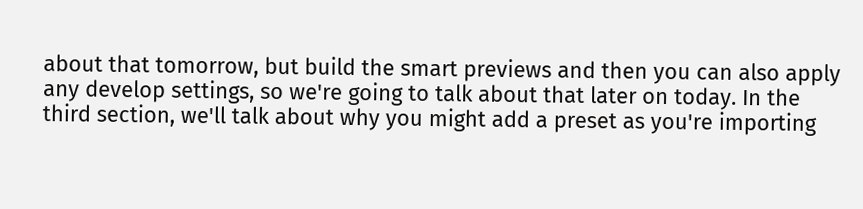about that tomorrow, but build the smart previews and then you can also apply any develop settings, so we're going to talk about that later on today. In the third section, we'll talk about why you might add a preset as you're importing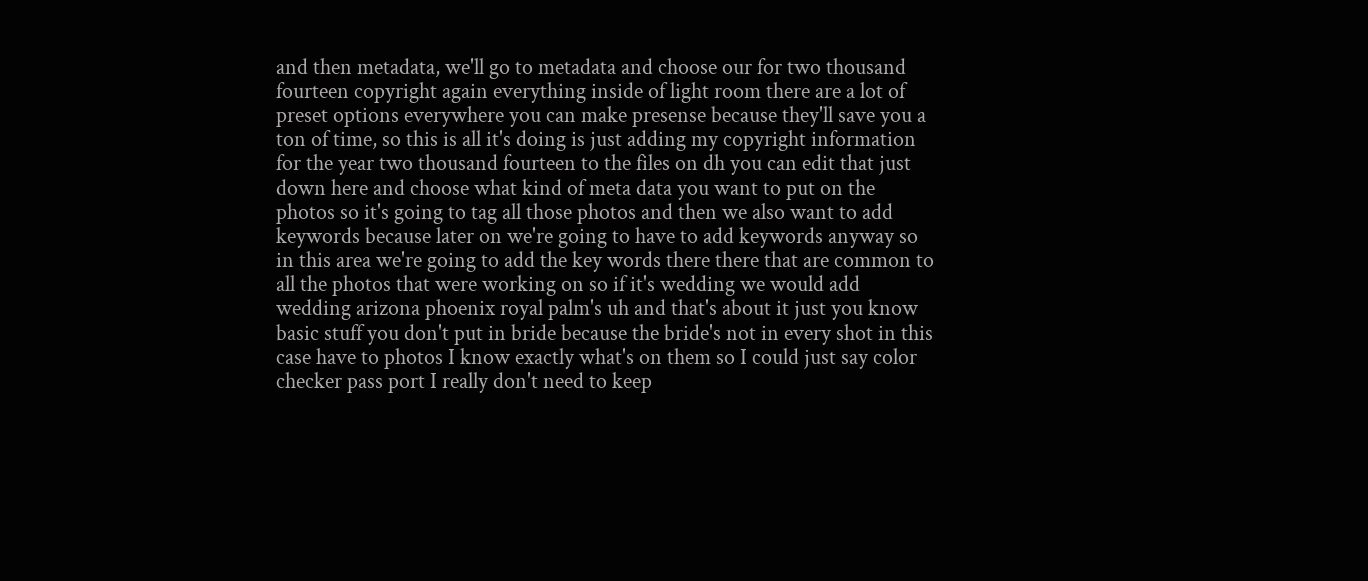and then metadata, we'll go to metadata and choose our for two thousand fourteen copyright again everything inside of light room there are a lot of preset options everywhere you can make presense because they'll save you a ton of time, so this is all it's doing is just adding my copyright information for the year two thousand fourteen to the files on dh you can edit that just down here and choose what kind of meta data you want to put on the photos so it's going to tag all those photos and then we also want to add keywords because later on we're going to have to add keywords anyway so in this area we're going to add the key words there there that are common to all the photos that were working on so if it's wedding we would add wedding arizona phoenix royal palm's uh and that's about it just you know basic stuff you don't put in bride because the bride's not in every shot in this case have to photos I know exactly what's on them so I could just say color checker pass port I really don't need to keep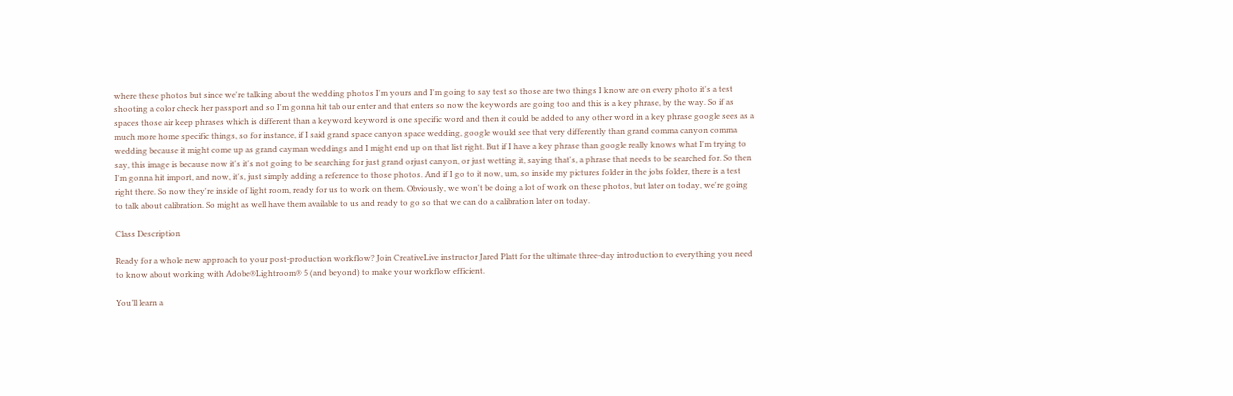where these photos but since we're talking about the wedding photos I'm yours and I'm going to say test so those are two things I know are on every photo it's a test shooting a color check her passport and so I'm gonna hit tab our enter and that enters so now the keywords are going too and this is a key phrase, by the way. So if as spaces those air keep phrases which is different than a keyword keyword is one specific word and then it could be added to any other word in a key phrase google sees as a much more home specific things, so for instance, if I said grand space canyon space wedding, google would see that very differently than grand comma canyon comma wedding because it might come up as grand cayman weddings and I might end up on that list right. But if I have a key phrase than google really knows what I'm trying to say, this image is because now it's it's not going to be searching for just grand orjust canyon, or just wetting it, saying that's, a phrase that needs to be searched for. So then I'm gonna hit import, and now, it's, just simply adding a reference to those photos. And if I go to it now, um, so inside my pictures folder in the jobs folder, there is a test right there. So now they're inside of light room, ready for us to work on them. Obviously, we won't be doing a lot of work on these photos, but later on today, we're going to talk about calibration. So might as well have them available to us and ready to go so that we can do a calibration later on today.

Class Description

Ready for a whole new approach to your post-production workflow? Join CreativeLive instructor Jared Platt for the ultimate three-day introduction to everything you need to know about working with Adobe®Lightroom® 5 (and beyond) to make your workflow efficient.

You’ll learn a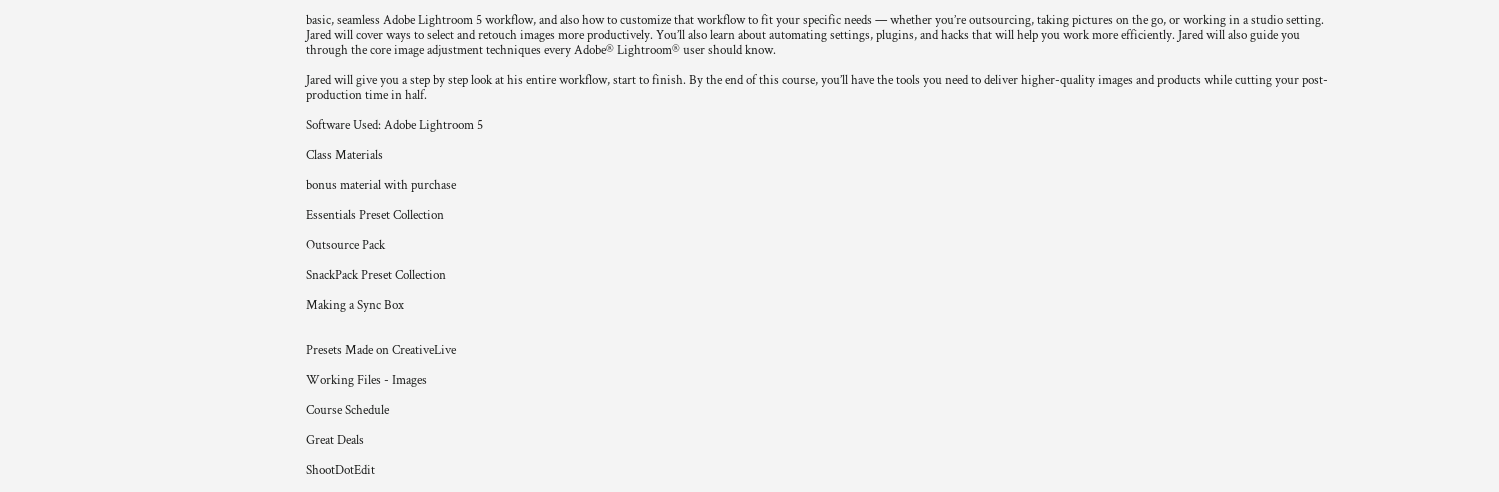basic, seamless Adobe Lightroom 5 workflow, and also how to customize that workflow to fit your specific needs — whether you’re outsourcing, taking pictures on the go, or working in a studio setting. Jared will cover ways to select and retouch images more productively. You’ll also learn about automating settings, plugins, and hacks that will help you work more efficiently. Jared will also guide you through the core image adjustment techniques every Adobe® Lightroom® user should know.

Jared will give you a step by step look at his entire workflow, start to finish. By the end of this course, you’ll have the tools you need to deliver higher-quality images and products while cutting your post-production time in half.

Software Used: Adobe Lightroom 5

Class Materials

bonus material with purchase

Essentials Preset Collection

Outsource Pack

SnackPack Preset Collection

Making a Sync Box


Presets Made on CreativeLive

Working Files - Images

Course Schedule

Great Deals

ShootDotEdit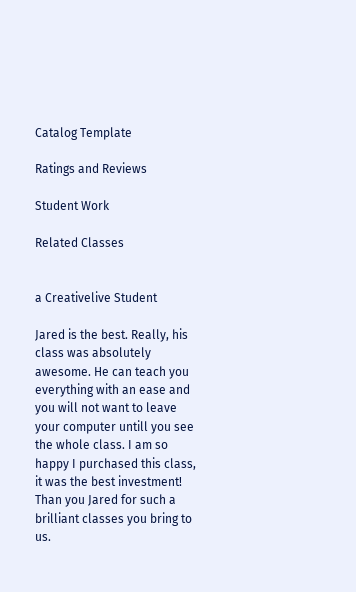Catalog Template

Ratings and Reviews

Student Work

Related Classes


a Creativelive Student

Jared is the best. Really, his class was absolutely awesome. He can teach you everything with an ease and you will not want to leave your computer untill you see the whole class. I am so happy I purchased this class, it was the best investment! Than you Jared for such a brilliant classes you bring to us.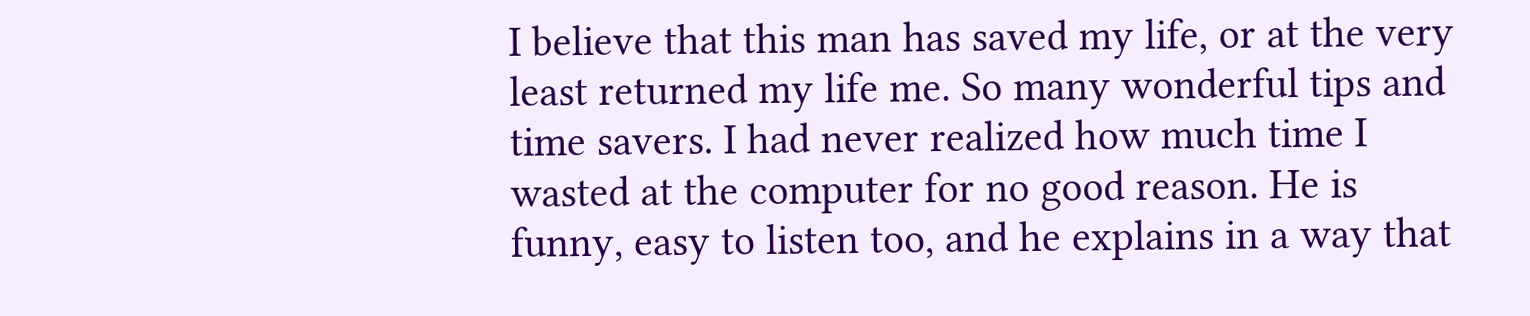I believe that this man has saved my life, or at the very least returned my life me. So many wonderful tips and time savers. I had never realized how much time I wasted at the computer for no good reason. He is funny, easy to listen too, and he explains in a way that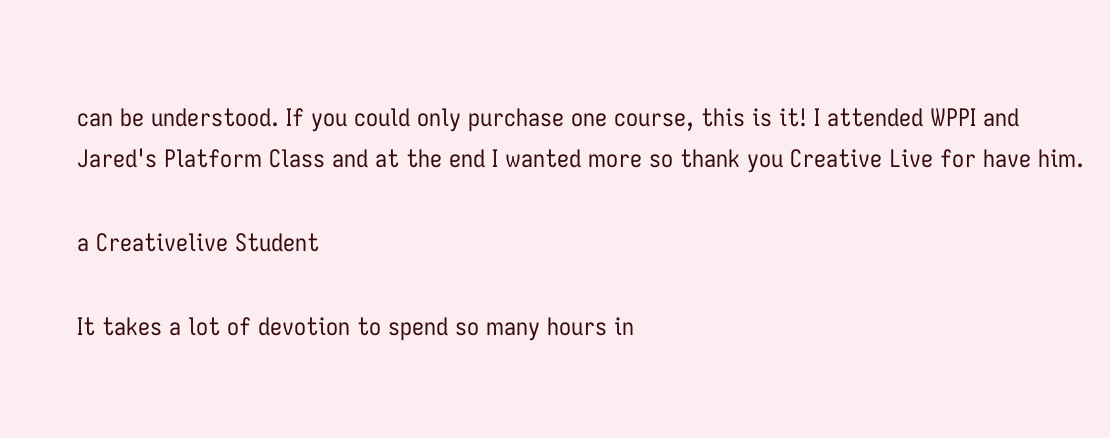can be understood. If you could only purchase one course, this is it! I attended WPPI and Jared's Platform Class and at the end I wanted more so thank you Creative Live for have him.

a Creativelive Student

It takes a lot of devotion to spend so many hours in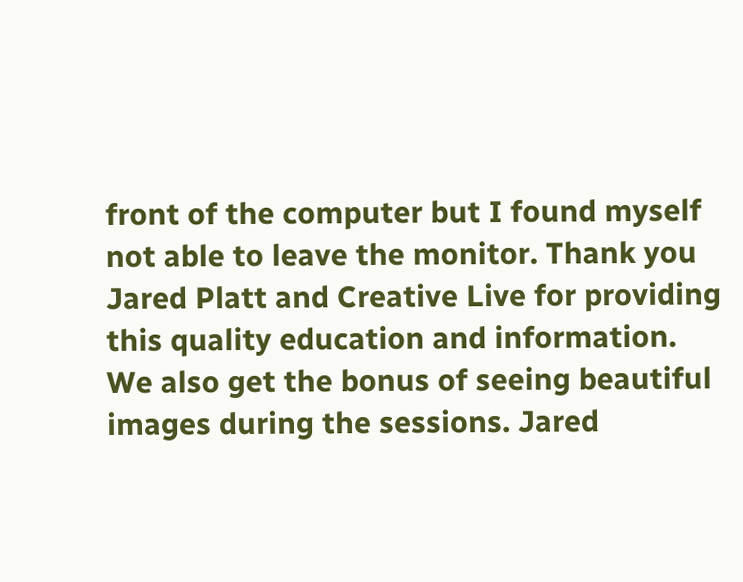front of the computer but I found myself not able to leave the monitor. Thank you Jared Platt and Creative Live for providing this quality education and information. We also get the bonus of seeing beautiful images during the sessions. Jared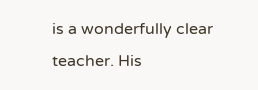is a wonderfully clear teacher. His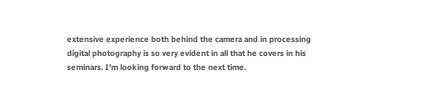extensive experience both behind the camera and in processing digital photography is so very evident in all that he covers in his seminars. I'm looking forward to the next time.